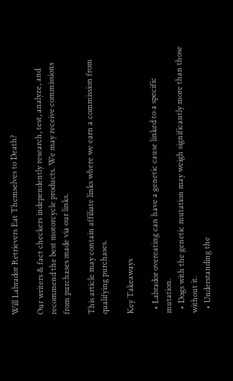Will Labrador Retrievers Eat Themselves to Death?

Our writers & fact checkers independently research, test, analyze, and recommend the best motorcycle products. We may receive commissions from purchases made via our links.

This article may contain affiliate links where we earn a commission from qualifying purchases.

Key Takeaways

  • Labrador overeating can have a genetic cause linked to a specific mutation.
  • Dogs with the genetic mutation may weigh significantly more than those without it.
  • Understanding the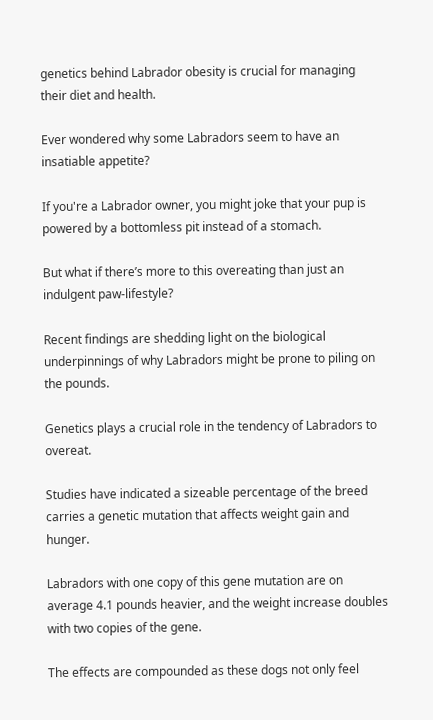genetics behind Labrador obesity is crucial for managing their diet and health.

Ever wondered why some Labradors seem to have an insatiable appetite?

If you're a Labrador owner, you might joke that your pup is powered by a bottomless pit instead of a stomach.

But what if there’s more to this overeating than just an indulgent paw-lifestyle?

Recent findings are shedding light on the biological underpinnings of why Labradors might be prone to piling on the pounds.

Genetics plays a crucial role in the tendency of Labradors to overeat.

Studies have indicated a sizeable percentage of the breed carries a genetic mutation that affects weight gain and hunger.

Labradors with one copy of this gene mutation are on average 4.1 pounds heavier, and the weight increase doubles with two copies of the gene.

The effects are compounded as these dogs not only feel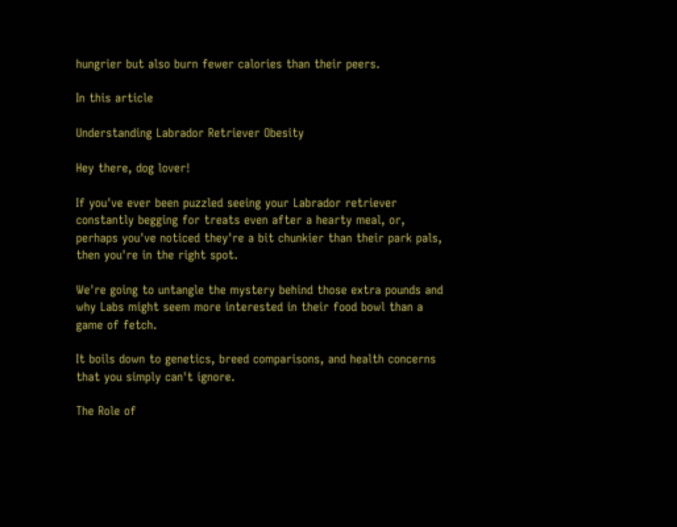hungrier but also burn fewer calories than their peers.

In this article

Understanding Labrador Retriever Obesity

Hey there, dog lover!

If you've ever been puzzled seeing your Labrador retriever constantly begging for treats even after a hearty meal, or, perhaps you've noticed they're a bit chunkier than their park pals, then you're in the right spot.

We're going to untangle the mystery behind those extra pounds and why Labs might seem more interested in their food bowl than a game of fetch.

It boils down to genetics, breed comparisons, and health concerns that you simply can't ignore.

The Role of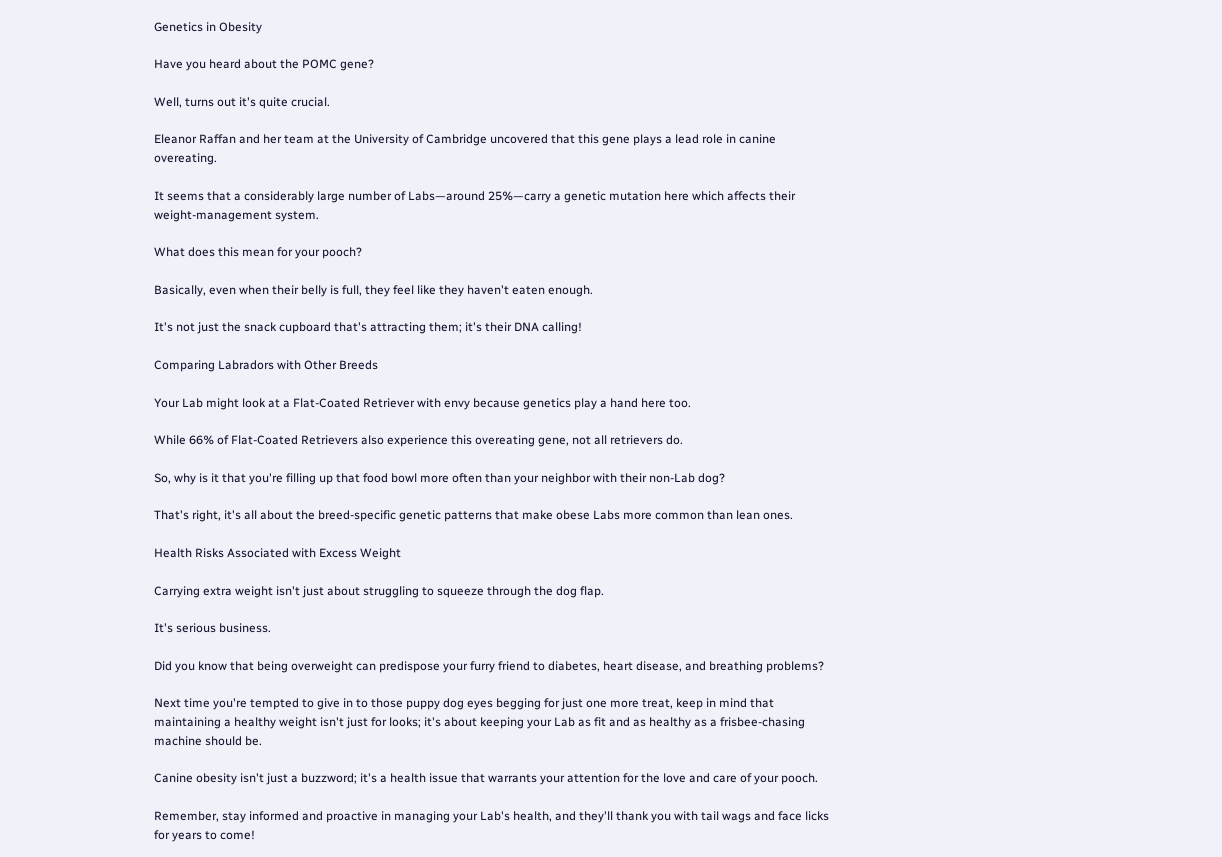Genetics in Obesity

Have you heard about the POMC gene?

Well, turns out it's quite crucial.

Eleanor Raffan and her team at the University of Cambridge uncovered that this gene plays a lead role in canine overeating.

It seems that a considerably large number of Labs—around 25%—carry a genetic mutation here which affects their weight-management system.

What does this mean for your pooch?

Basically, even when their belly is full, they feel like they haven't eaten enough.

It's not just the snack cupboard that's attracting them; it's their DNA calling!

Comparing Labradors with Other Breeds

Your Lab might look at a Flat-Coated Retriever with envy because genetics play a hand here too.

While 66% of Flat-Coated Retrievers also experience this overeating gene, not all retrievers do.

So, why is it that you're filling up that food bowl more often than your neighbor with their non-Lab dog?

That's right, it's all about the breed-specific genetic patterns that make obese Labs more common than lean ones.

Health Risks Associated with Excess Weight

Carrying extra weight isn't just about struggling to squeeze through the dog flap.

It's serious business.

Did you know that being overweight can predispose your furry friend to diabetes, heart disease, and breathing problems?

Next time you're tempted to give in to those puppy dog eyes begging for just one more treat, keep in mind that maintaining a healthy weight isn't just for looks; it's about keeping your Lab as fit and as healthy as a frisbee-chasing machine should be.

Canine obesity isn't just a buzzword; it's a health issue that warrants your attention for the love and care of your pooch.

Remember, stay informed and proactive in managing your Lab's health, and they'll thank you with tail wags and face licks for years to come!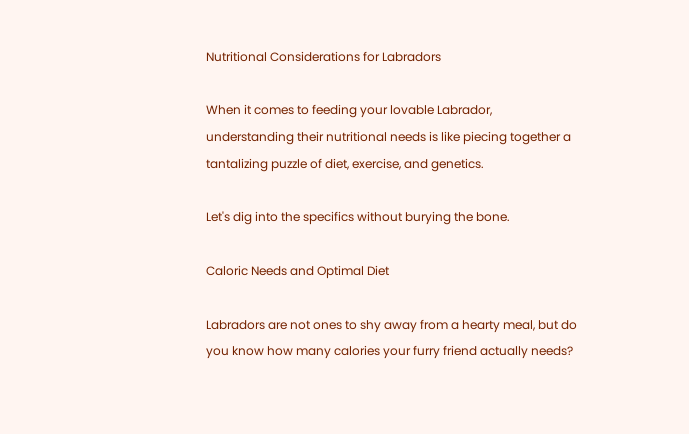Nutritional Considerations for Labradors

When it comes to feeding your lovable Labrador, understanding their nutritional needs is like piecing together a tantalizing puzzle of diet, exercise, and genetics.

Let's dig into the specifics without burying the bone.

Caloric Needs and Optimal Diet

Labradors are not ones to shy away from a hearty meal, but do you know how many calories your furry friend actually needs?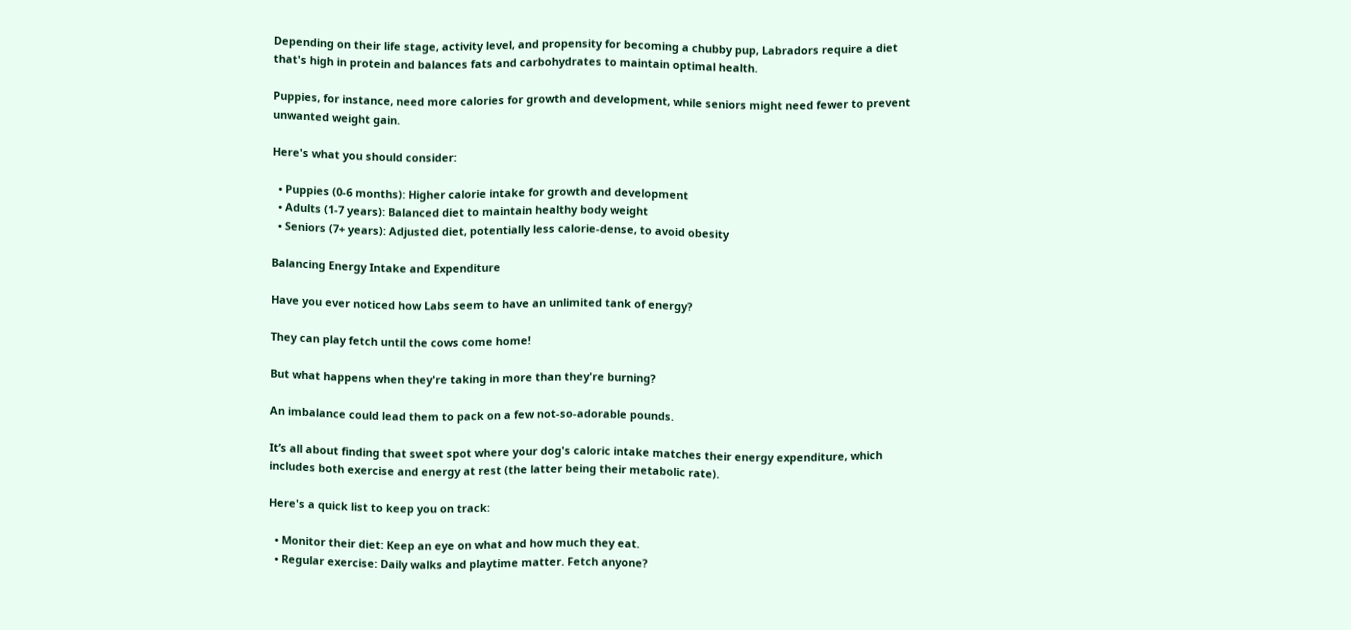Depending on their life stage, activity level, and propensity for becoming a chubby pup, Labradors require a diet that's high in protein and balances fats and carbohydrates to maintain optimal health.

Puppies, for instance, need more calories for growth and development, while seniors might need fewer to prevent unwanted weight gain.

Here's what you should consider:

  • Puppies (0-6 months): Higher calorie intake for growth and development
  • Adults (1-7 years): Balanced diet to maintain healthy body weight
  • Seniors (7+ years): Adjusted diet, potentially less calorie-dense, to avoid obesity

Balancing Energy Intake and Expenditure

Have you ever noticed how Labs seem to have an unlimited tank of energy?

They can play fetch until the cows come home!

But what happens when they're taking in more than they're burning?

An imbalance could lead them to pack on a few not-so-adorable pounds.

It’s all about finding that sweet spot where your dog's caloric intake matches their energy expenditure, which includes both exercise and energy at rest (the latter being their metabolic rate).

Here's a quick list to keep you on track:

  • Monitor their diet: Keep an eye on what and how much they eat.
  • Regular exercise: Daily walks and playtime matter. Fetch anyone?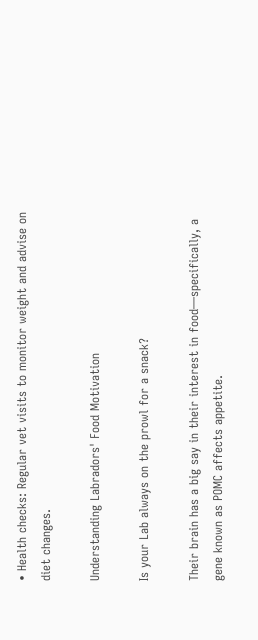• Health checks: Regular vet visits to monitor weight and advise on diet changes.

Understanding Labradors' Food Motivation

Is your Lab always on the prowl for a snack?

Their brain has a big say in their interest in food—specifically, a gene known as POMC affects appetite.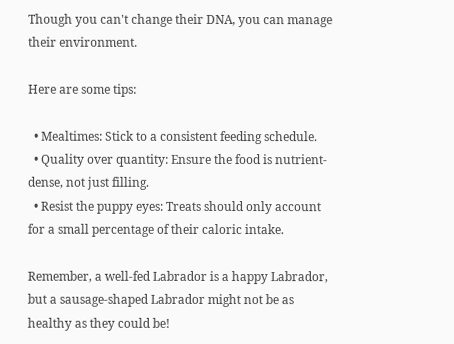Though you can't change their DNA, you can manage their environment.

Here are some tips:

  • Mealtimes: Stick to a consistent feeding schedule.
  • Quality over quantity: Ensure the food is nutrient-dense, not just filling.
  • Resist the puppy eyes: Treats should only account for a small percentage of their caloric intake.

Remember, a well-fed Labrador is a happy Labrador, but a sausage-shaped Labrador might not be as healthy as they could be!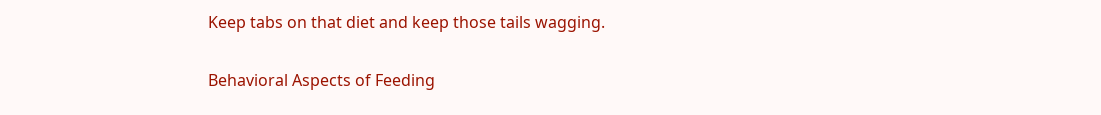Keep tabs on that diet and keep those tails wagging.

Behavioral Aspects of Feeding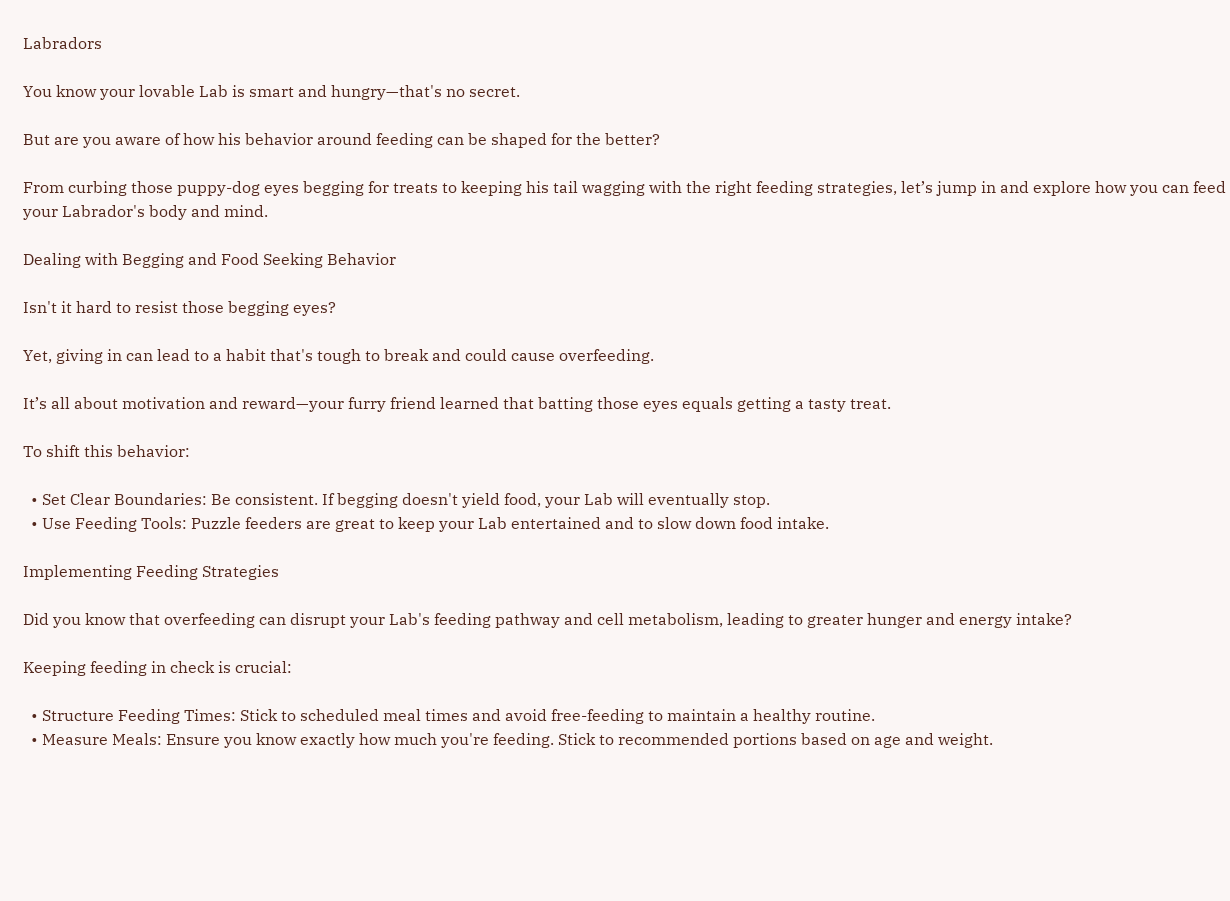Labradors

You know your lovable Lab is smart and hungry—that's no secret.

But are you aware of how his behavior around feeding can be shaped for the better?

From curbing those puppy-dog eyes begging for treats to keeping his tail wagging with the right feeding strategies, let’s jump in and explore how you can feed your Labrador's body and mind.

Dealing with Begging and Food Seeking Behavior

Isn't it hard to resist those begging eyes?

Yet, giving in can lead to a habit that's tough to break and could cause overfeeding.

It’s all about motivation and reward—your furry friend learned that batting those eyes equals getting a tasty treat.

To shift this behavior:

  • Set Clear Boundaries: Be consistent. If begging doesn't yield food, your Lab will eventually stop.
  • Use Feeding Tools: Puzzle feeders are great to keep your Lab entertained and to slow down food intake.

Implementing Feeding Strategies

Did you know that overfeeding can disrupt your Lab's feeding pathway and cell metabolism, leading to greater hunger and energy intake?

Keeping feeding in check is crucial:

  • Structure Feeding Times: Stick to scheduled meal times and avoid free-feeding to maintain a healthy routine.
  • Measure Meals: Ensure you know exactly how much you're feeding. Stick to recommended portions based on age and weight.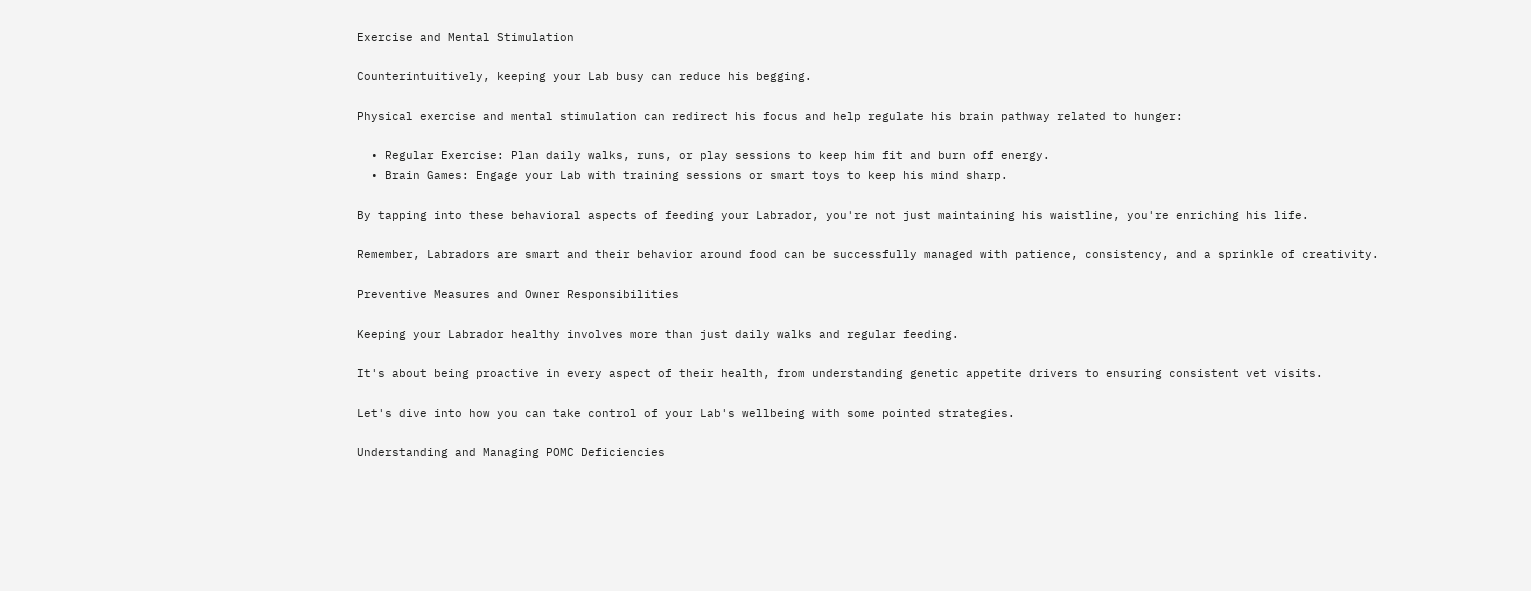Exercise and Mental Stimulation

Counterintuitively, keeping your Lab busy can reduce his begging.

Physical exercise and mental stimulation can redirect his focus and help regulate his brain pathway related to hunger:

  • Regular Exercise: Plan daily walks, runs, or play sessions to keep him fit and burn off energy.
  • Brain Games: Engage your Lab with training sessions or smart toys to keep his mind sharp.

By tapping into these behavioral aspects of feeding your Labrador, you're not just maintaining his waistline, you're enriching his life.

Remember, Labradors are smart and their behavior around food can be successfully managed with patience, consistency, and a sprinkle of creativity.

Preventive Measures and Owner Responsibilities

Keeping your Labrador healthy involves more than just daily walks and regular feeding.

It's about being proactive in every aspect of their health, from understanding genetic appetite drivers to ensuring consistent vet visits.

Let's dive into how you can take control of your Lab's wellbeing with some pointed strategies.

Understanding and Managing POMC Deficiencies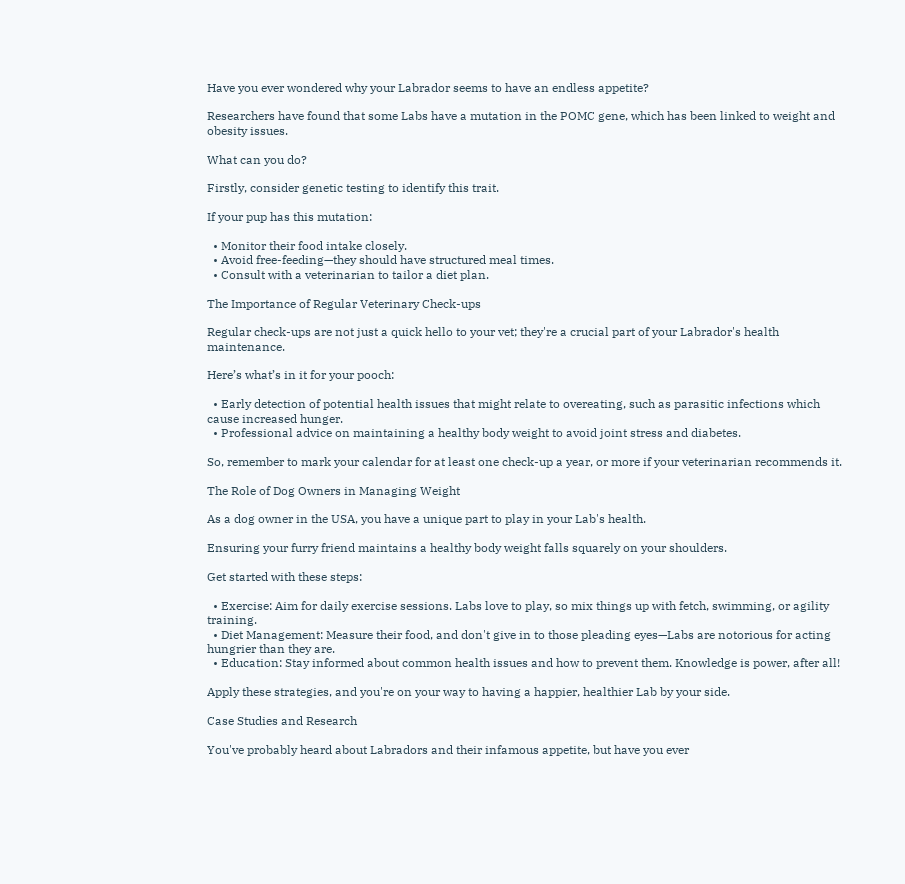Have you ever wondered why your Labrador seems to have an endless appetite?

Researchers have found that some Labs have a mutation in the POMC gene, which has been linked to weight and obesity issues.

What can you do?

Firstly, consider genetic testing to identify this trait.

If your pup has this mutation:

  • Monitor their food intake closely.
  • Avoid free-feeding—they should have structured meal times.
  • Consult with a veterinarian to tailor a diet plan.

The Importance of Regular Veterinary Check-ups

Regular check-ups are not just a quick hello to your vet; they're a crucial part of your Labrador's health maintenance.

Here’s what’s in it for your pooch:

  • Early detection of potential health issues that might relate to overeating, such as parasitic infections which cause increased hunger.
  • Professional advice on maintaining a healthy body weight to avoid joint stress and diabetes.

So, remember to mark your calendar for at least one check-up a year, or more if your veterinarian recommends it.

The Role of Dog Owners in Managing Weight

As a dog owner in the USA, you have a unique part to play in your Lab's health.

Ensuring your furry friend maintains a healthy body weight falls squarely on your shoulders.

Get started with these steps:

  • Exercise: Aim for daily exercise sessions. Labs love to play, so mix things up with fetch, swimming, or agility training.
  • Diet Management: Measure their food, and don't give in to those pleading eyes—Labs are notorious for acting hungrier than they are.
  • Education: Stay informed about common health issues and how to prevent them. Knowledge is power, after all!

Apply these strategies, and you're on your way to having a happier, healthier Lab by your side.

Case Studies and Research

You've probably heard about Labradors and their infamous appetite, but have you ever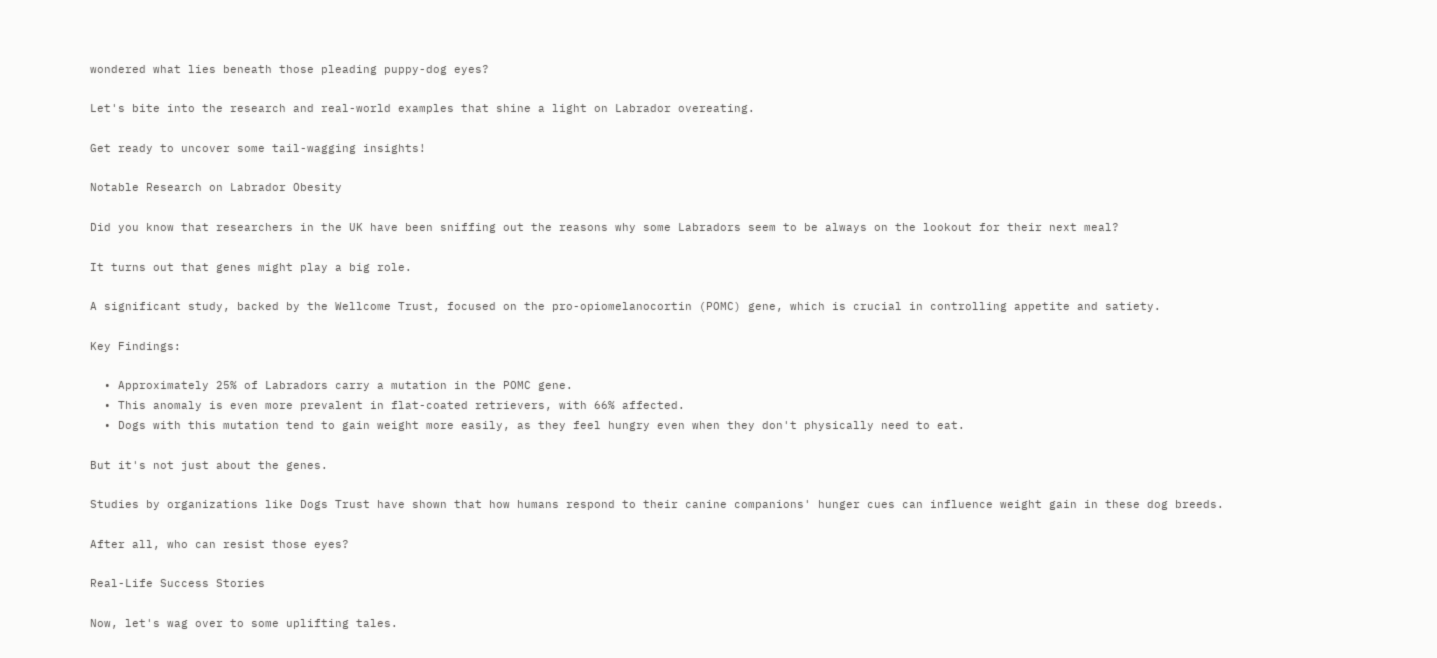wondered what lies beneath those pleading puppy-dog eyes?

Let's bite into the research and real-world examples that shine a light on Labrador overeating.

Get ready to uncover some tail-wagging insights!

Notable Research on Labrador Obesity

Did you know that researchers in the UK have been sniffing out the reasons why some Labradors seem to be always on the lookout for their next meal?

It turns out that genes might play a big role.

A significant study, backed by the Wellcome Trust, focused on the pro-opiomelanocortin (POMC) gene, which is crucial in controlling appetite and satiety.

Key Findings:

  • Approximately 25% of Labradors carry a mutation in the POMC gene.
  • This anomaly is even more prevalent in flat-coated retrievers, with 66% affected.
  • Dogs with this mutation tend to gain weight more easily, as they feel hungry even when they don't physically need to eat.

But it's not just about the genes.

Studies by organizations like Dogs Trust have shown that how humans respond to their canine companions' hunger cues can influence weight gain in these dog breeds.

After all, who can resist those eyes?

Real-Life Success Stories

Now, let's wag over to some uplifting tales.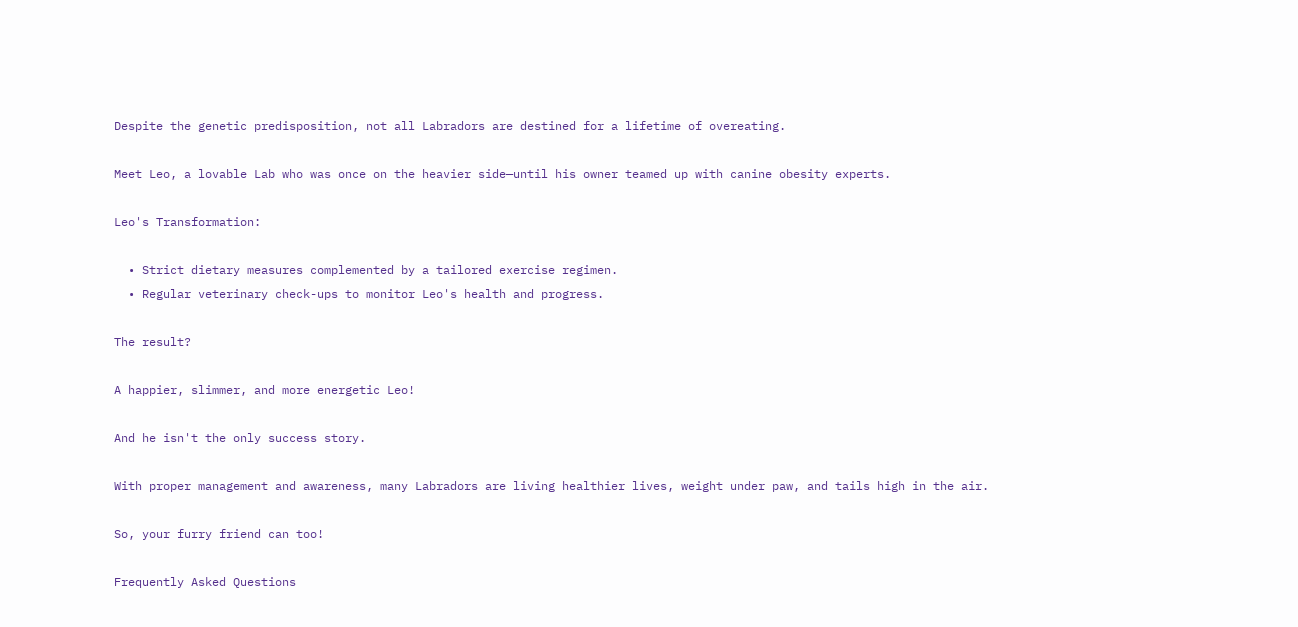Despite the genetic predisposition, not all Labradors are destined for a lifetime of overeating.

Meet Leo, a lovable Lab who was once on the heavier side—until his owner teamed up with canine obesity experts.

Leo's Transformation:

  • Strict dietary measures complemented by a tailored exercise regimen.
  • Regular veterinary check-ups to monitor Leo's health and progress.

The result?

A happier, slimmer, and more energetic Leo!

And he isn't the only success story.

With proper management and awareness, many Labradors are living healthier lives, weight under paw, and tails high in the air.

So, your furry friend can too!

Frequently Asked Questions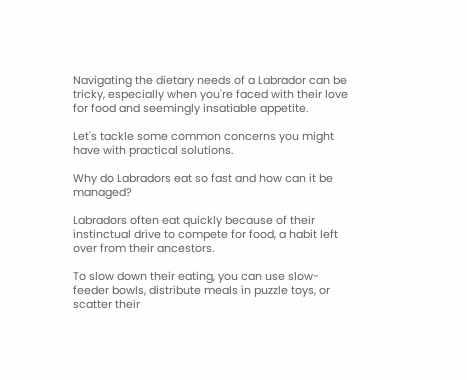Navigating the dietary needs of a Labrador can be tricky, especially when you're faced with their love for food and seemingly insatiable appetite.

Let's tackle some common concerns you might have with practical solutions.

Why do Labradors eat so fast and how can it be managed?

Labradors often eat quickly because of their instinctual drive to compete for food, a habit left over from their ancestors.

To slow down their eating, you can use slow-feeder bowls, distribute meals in puzzle toys, or scatter their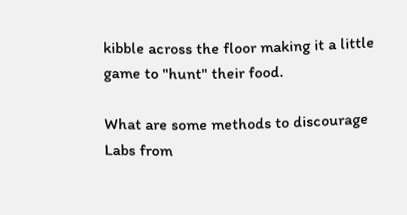kibble across the floor making it a little game to "hunt" their food.

What are some methods to discourage Labs from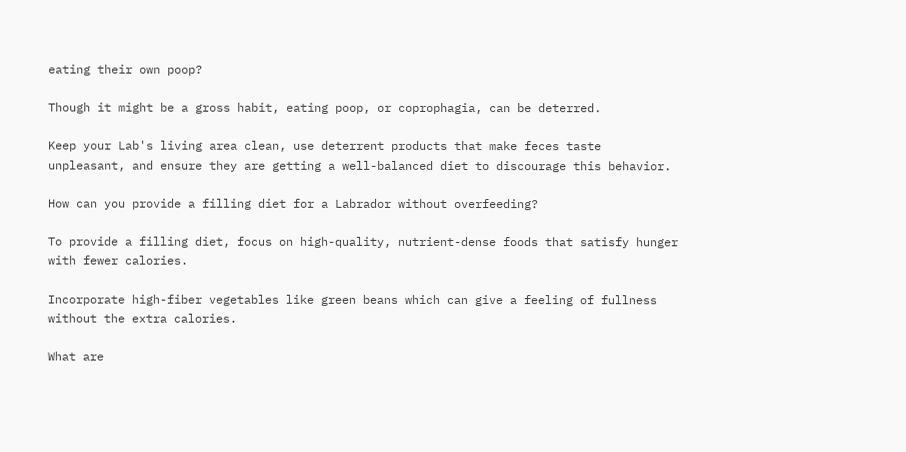eating their own poop?

Though it might be a gross habit, eating poop, or coprophagia, can be deterred.

Keep your Lab's living area clean, use deterrent products that make feces taste unpleasant, and ensure they are getting a well-balanced diet to discourage this behavior.

How can you provide a filling diet for a Labrador without overfeeding?

To provide a filling diet, focus on high-quality, nutrient-dense foods that satisfy hunger with fewer calories.

Incorporate high-fiber vegetables like green beans which can give a feeling of fullness without the extra calories.

What are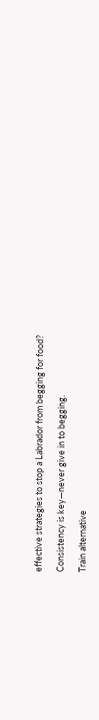effective strategies to stop a Labrador from begging for food?

Consistency is key—never give in to begging.

Train alternative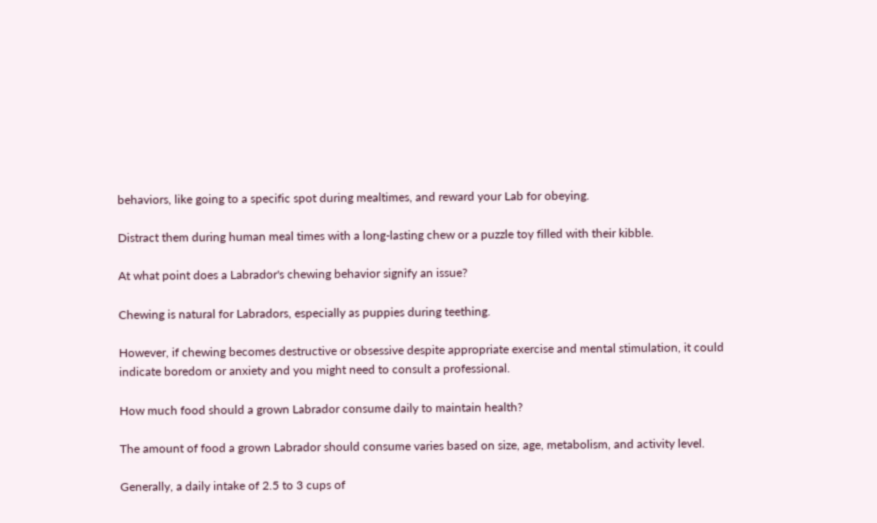behaviors, like going to a specific spot during mealtimes, and reward your Lab for obeying.

Distract them during human meal times with a long-lasting chew or a puzzle toy filled with their kibble.

At what point does a Labrador's chewing behavior signify an issue?

Chewing is natural for Labradors, especially as puppies during teething.

However, if chewing becomes destructive or obsessive despite appropriate exercise and mental stimulation, it could indicate boredom or anxiety and you might need to consult a professional.

How much food should a grown Labrador consume daily to maintain health?

The amount of food a grown Labrador should consume varies based on size, age, metabolism, and activity level.

Generally, a daily intake of 2.5 to 3 cups of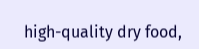high-quality dry food,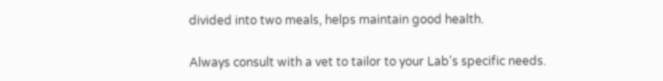divided into two meals, helps maintain good health.

Always consult with a vet to tailor to your Lab's specific needs.